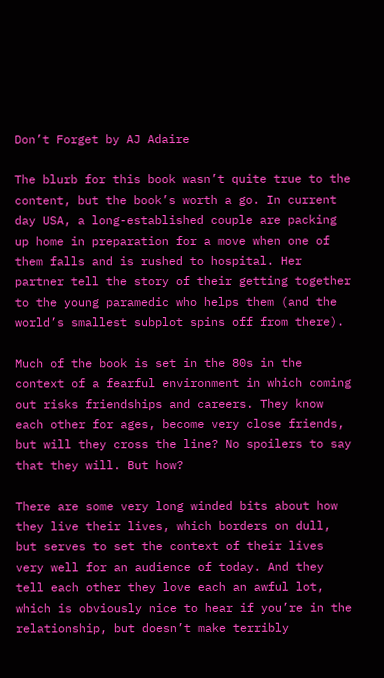Don’t Forget by AJ Adaire

The blurb for this book wasn’t quite true to the content, but the book’s worth a go. In current day USA, a long-established couple are packing up home in preparation for a move when one of them falls and is rushed to hospital. Her partner tell the story of their getting together to the young paramedic who helps them (and the world’s smallest subplot spins off from there).

Much of the book is set in the 80s in the context of a fearful environment in which coming out risks friendships and careers. They know each other for ages, become very close friends, but will they cross the line? No spoilers to say that they will. But how?

There are some very long winded bits about how they live their lives, which borders on dull, but serves to set the context of their lives very well for an audience of today. And they tell each other they love each an awful lot, which is obviously nice to hear if you’re in the relationship, but doesn’t make terribly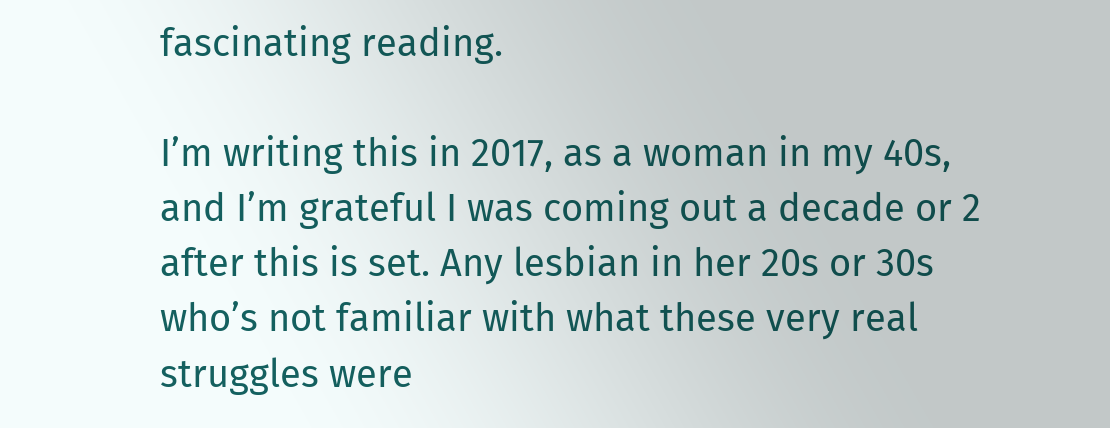fascinating reading.

I’m writing this in 2017, as a woman in my 40s, and I’m grateful I was coming out a decade or 2 after this is set. Any lesbian in her 20s or 30s who’s not familiar with what these very real struggles were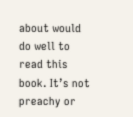about would do well to read this book. It’s not preachy or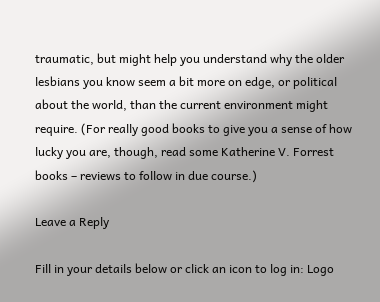traumatic, but might help you understand why the older lesbians you know seem a bit more on edge, or political about the world, than the current environment might require. (For really good books to give you a sense of how lucky you are, though, read some Katherine V. Forrest books – reviews to follow in due course.)

Leave a Reply

Fill in your details below or click an icon to log in: Logo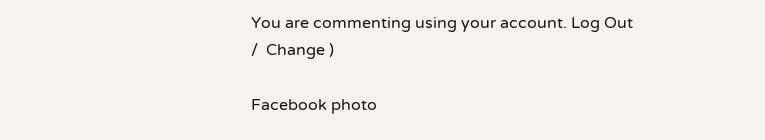You are commenting using your account. Log Out /  Change )

Facebook photo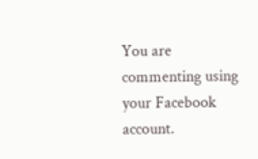You are commenting using your Facebook account.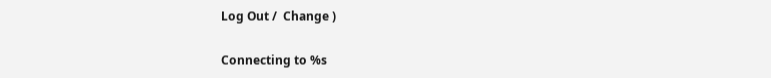Log Out /  Change )

Connecting to %s